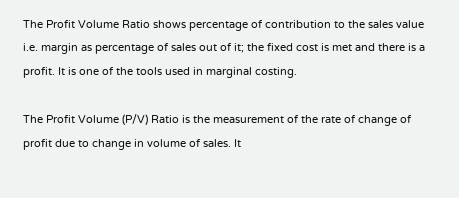The Profit Volume Ratio shows percentage of contribution to the sales value i.e. margin as percentage of sales out of it; the fixed cost is met and there is a profit. It is one of the tools used in marginal costing.

The Profit Volume (P/V) Ratio is the measurement of the rate of change of profit due to change in volume of sales. It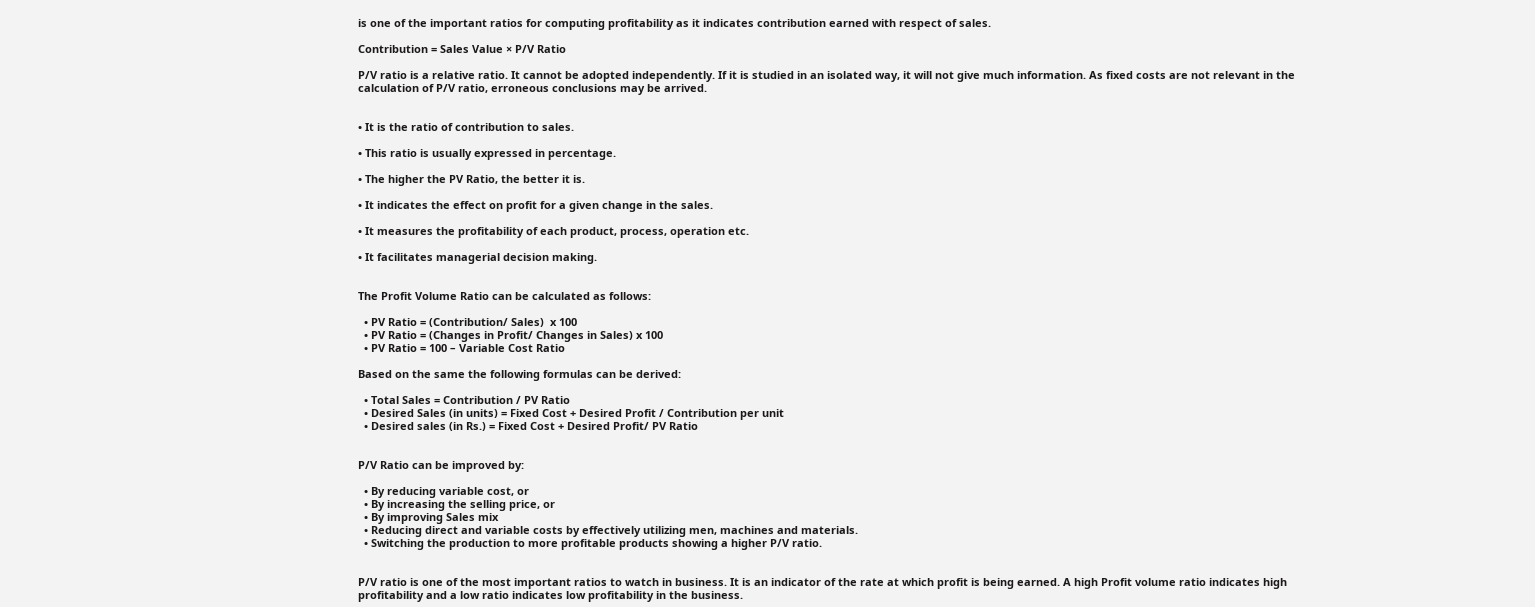is one of the important ratios for computing profitability as it indicates contribution earned with respect of sales.

Contribution = Sales Value × P/V Ratio

P/V ratio is a relative ratio. It cannot be adopted independently. If it is studied in an isolated way, it will not give much information. As fixed costs are not relevant in the calculation of P/V ratio, erroneous conclusions may be arrived.


• It is the ratio of contribution to sales.

• This ratio is usually expressed in percentage.

• The higher the PV Ratio, the better it is.

• It indicates the effect on profit for a given change in the sales.

• It measures the profitability of each product, process, operation etc.

• It facilitates managerial decision making.


The Profit Volume Ratio can be calculated as follows:

  • PV Ratio = (Contribution/ Sales)  x 100
  • PV Ratio = (Changes in Profit/ Changes in Sales) x 100
  • PV Ratio = 100 – Variable Cost Ratio

Based on the same the following formulas can be derived:

  • Total Sales = Contribution / PV Ratio
  • Desired Sales (in units) = Fixed Cost + Desired Profit / Contribution per unit
  • Desired sales (in Rs.) = Fixed Cost + Desired Profit/ PV Ratio


P/V Ratio can be improved by:

  • By reducing variable cost, or
  • By increasing the selling price, or
  • By improving Sales mix
  • Reducing direct and variable costs by effectively utilizing men, machines and materials.
  • Switching the production to more profitable products showing a higher P/V ratio.


P/V ratio is one of the most important ratios to watch in business. It is an indicator of the rate at which profit is being earned. A high Profit volume ratio indicates high profitability and a low ratio indicates low profitability in the business.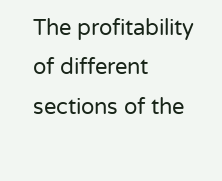The profitability of different sections of the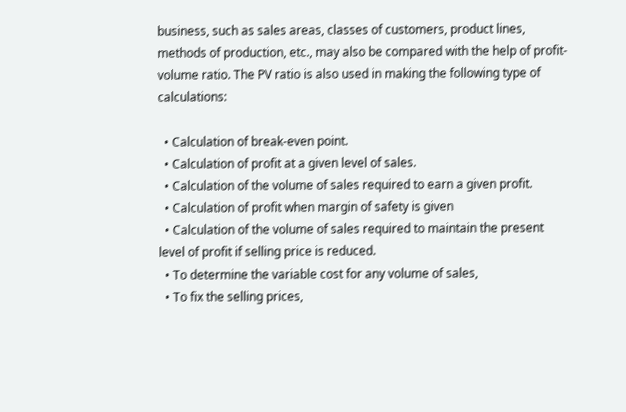business, such as sales areas, classes of customers, product lines, methods of production, etc., may also be compared with the help of profit-volume ratio. The PV ratio is also used in making the following type of calculations:

  • Calculation of break-even point.
  • Calculation of profit at a given level of sales.
  • Calculation of the volume of sales required to earn a given profit.
  • Calculation of profit when margin of safety is given
  • Calculation of the volume of sales required to maintain the present level of profit if selling price is reduced.
  • To determine the variable cost for any volume of sales,
  • To fix the selling prices,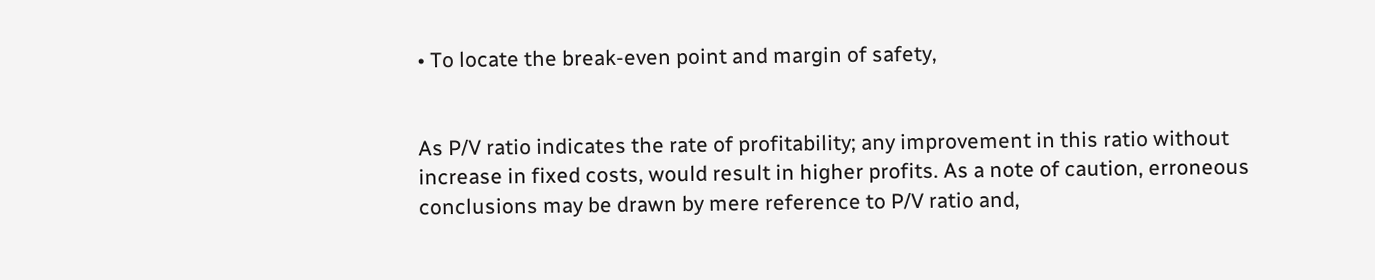• To locate the break-even point and margin of safety,


As P/V ratio indicates the rate of profitability; any improvement in this ratio without increase in fixed costs, would result in higher profits. As a note of caution, erroneous conclusions may be drawn by mere reference to P/V ratio and,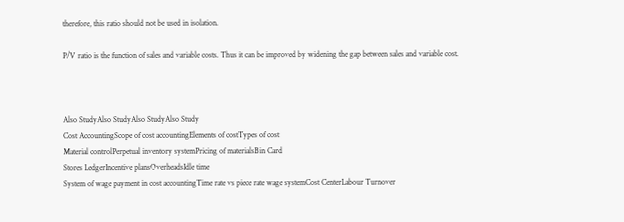therefore, this ratio should not be used in isolation.

P/V ratio is the function of sales and variable costs. Thus it can be improved by widening the gap between sales and variable cost.



Also StudyAlso StudyAlso StudyAlso Study
Cost AccountingScope of cost accountingElements of costTypes of cost
Material controlPerpetual inventory systemPricing of materialsBin Card
Stores LedgerIncentive plansOverheadsIdle time
System of wage payment in cost accountingTime rate vs piece rate wage systemCost CenterLabour Turnover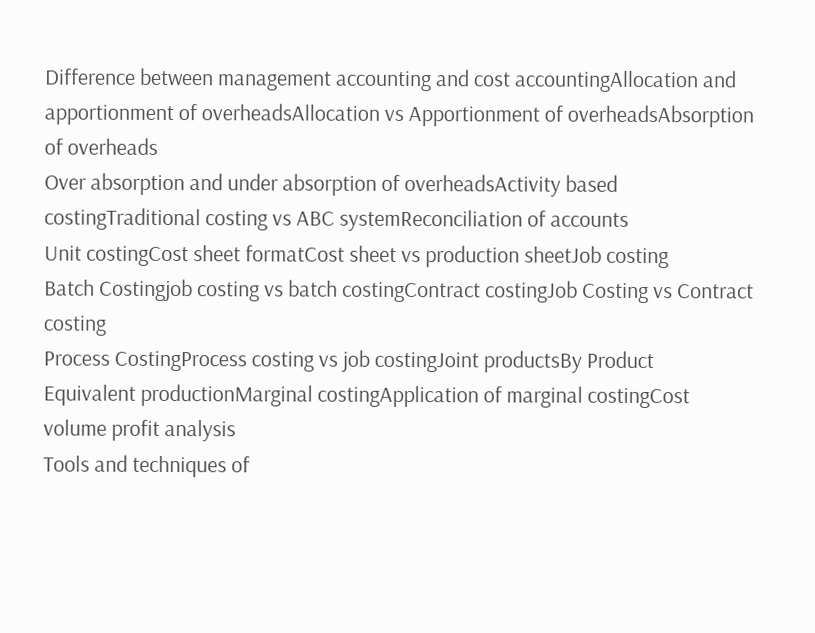Difference between management accounting and cost accountingAllocation and apportionment of overheadsAllocation vs Apportionment of overheadsAbsorption of overheads
Over absorption and under absorption of overheadsActivity based costingTraditional costing vs ABC systemReconciliation of accounts
Unit costingCost sheet formatCost sheet vs production sheetJob costing
Batch Costingjob costing vs batch costingContract costingJob Costing vs Contract costing
Process CostingProcess costing vs job costingJoint productsBy Product
Equivalent productionMarginal costingApplication of marginal costingCost volume profit analysis
Tools and techniques of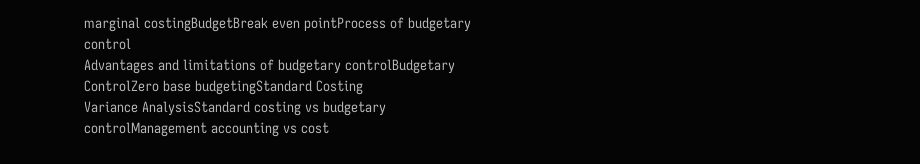marginal costingBudgetBreak even pointProcess of budgetary control
Advantages and limitations of budgetary controlBudgetary ControlZero base budgetingStandard Costing
Variance AnalysisStandard costing vs budgetary controlManagement accounting vs cost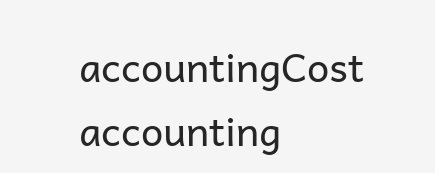accountingCost accounting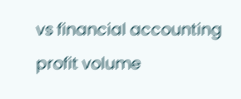vs financial accounting
profit volume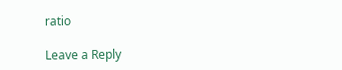ratio

Leave a Reply